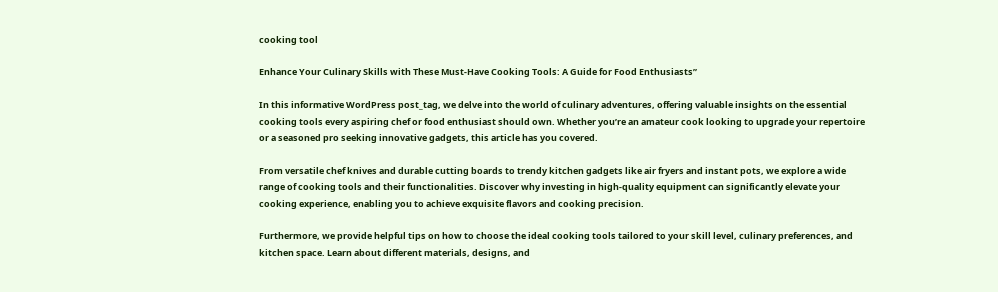cooking tool

Enhance Your Culinary Skills with These Must-Have Cooking Tools: A Guide for Food Enthusiasts”

In this informative WordPress post_tag, we delve into the world of culinary adventures, offering valuable insights on the essential cooking tools every aspiring chef or food enthusiast should own. Whether you’re an amateur cook looking to upgrade your repertoire or a seasoned pro seeking innovative gadgets, this article has you covered.

From versatile chef knives and durable cutting boards to trendy kitchen gadgets like air fryers and instant pots, we explore a wide range of cooking tools and their functionalities. Discover why investing in high-quality equipment can significantly elevate your cooking experience, enabling you to achieve exquisite flavors and cooking precision.

Furthermore, we provide helpful tips on how to choose the ideal cooking tools tailored to your skill level, culinary preferences, and kitchen space. Learn about different materials, designs, and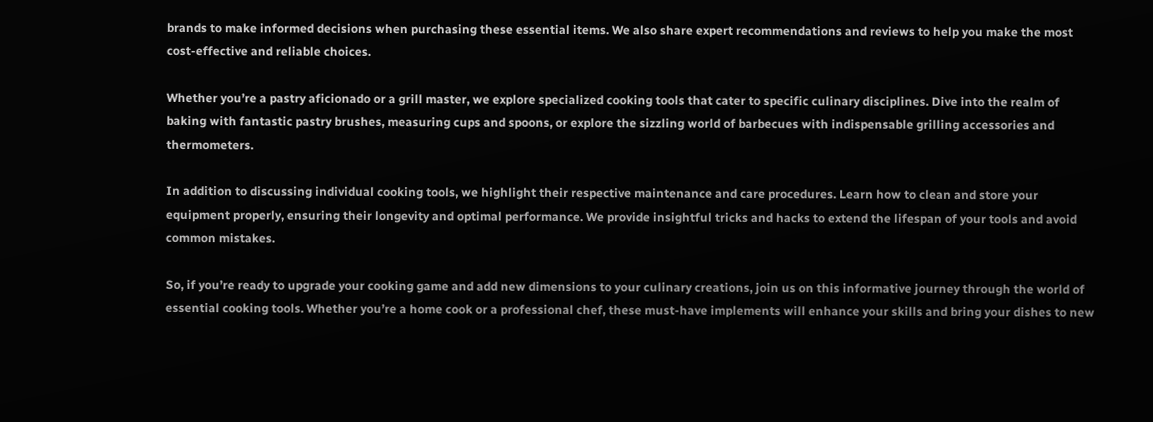brands to make informed decisions when purchasing these essential items. We also share expert recommendations and reviews to help you make the most cost-effective and reliable choices.

Whether you’re a pastry aficionado or a grill master, we explore specialized cooking tools that cater to specific culinary disciplines. Dive into the realm of baking with fantastic pastry brushes, measuring cups and spoons, or explore the sizzling world of barbecues with indispensable grilling accessories and thermometers.

In addition to discussing individual cooking tools, we highlight their respective maintenance and care procedures. Learn how to clean and store your equipment properly, ensuring their longevity and optimal performance. We provide insightful tricks and hacks to extend the lifespan of your tools and avoid common mistakes.

So, if you’re ready to upgrade your cooking game and add new dimensions to your culinary creations, join us on this informative journey through the world of essential cooking tools. Whether you’re a home cook or a professional chef, these must-have implements will enhance your skills and bring your dishes to new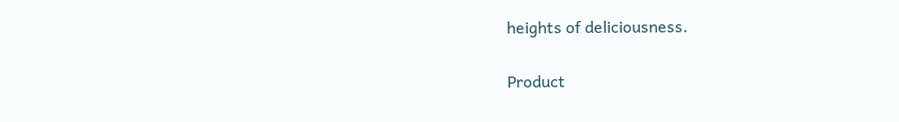heights of deliciousness.

Product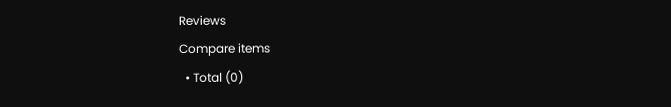Reviews
Compare items
  • Total (0)